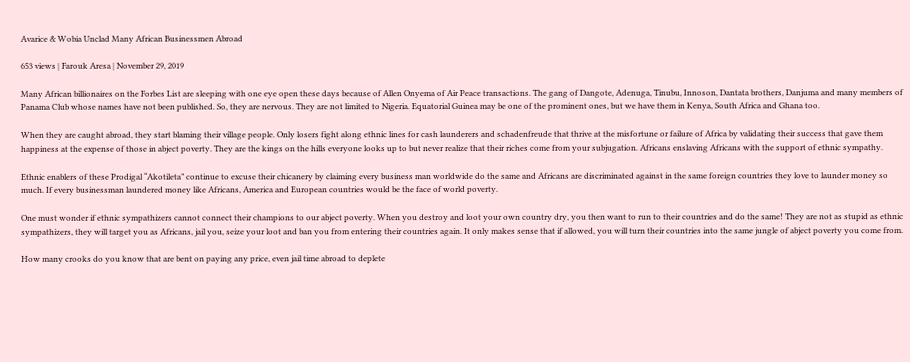Avarice & Wobia Unclad Many African Businessmen Abroad

653 views | Farouk Aresa | November 29, 2019

Many African billionaires on the Forbes List are sleeping with one eye open these days because of Allen Onyema of Air Peace transactions. The gang of Dangote, Adenuga, Tinubu, Innoson, Dantata brothers, Danjuma and many members of Panama Club whose names have not been published. So, they are nervous. They are not limited to Nigeria. Equatorial Guinea may be one of the prominent ones, but we have them in Kenya, South Africa and Ghana too.

When they are caught abroad, they start blaming their village people. Only losers fight along ethnic lines for cash launderers and schadenfreude that thrive at the misfortune or failure of Africa by validating their success that gave them happiness at the expense of those in abject poverty. They are the kings on the hills everyone looks up to but never realize that their riches come from your subjugation. Africans enslaving Africans with the support of ethnic sympathy.

Ethnic enablers of these Prodigal “Akotileta” continue to excuse their chicanery by claiming every business man worldwide do the same and Africans are discriminated against in the same foreign countries they love to launder money so much. If every businessman laundered money like Africans, America and European countries would be the face of world poverty.

One must wonder if ethnic sympathizers cannot connect their champions to our abject poverty. When you destroy and loot your own country dry, you then want to run to their countries and do the same! They are not as stupid as ethnic sympathizers, they will target you as Africans, jail you, seize your loot and ban you from entering their countries again. It only makes sense that if allowed, you will turn their countries into the same jungle of abject poverty you come from.

How many crooks do you know that are bent on paying any price, even jail time abroad to deplete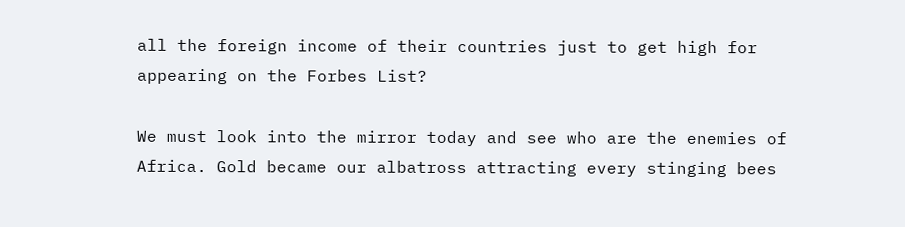all the foreign income of their countries just to get high for appearing on the Forbes List?

We must look into the mirror today and see who are the enemies of Africa. Gold became our albatross attracting every stinging bees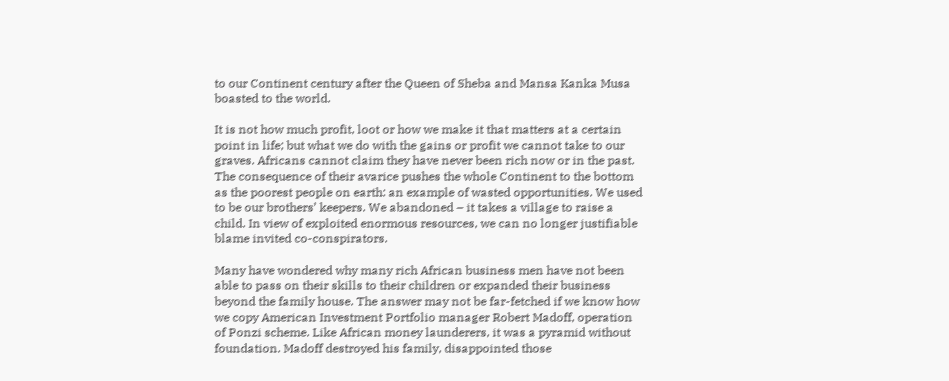to our Continent century after the Queen of Sheba and Mansa Kanka Musa boasted to the world.

It is not how much profit, loot or how we make it that matters at a certain point in life; but what we do with the gains or profit we cannot take to our graves. Africans cannot claim they have never been rich now or in the past. The consequence of their avarice pushes the whole Continent to the bottom as the poorest people on earth: an example of wasted opportunities. We used to be our brothers’ keepers. We abandoned – it takes a village to raise a child. In view of exploited enormous resources, we can no longer justifiable blame invited co-conspirators.

Many have wondered why many rich African business men have not been able to pass on their skills to their children or expanded their business beyond the family house. The answer may not be far-fetched if we know how we copy American Investment Portfolio manager Robert Madoff, operation of Ponzi scheme. Like African money launderers, it was a pyramid without foundation. Madoff destroyed his family, disappointed those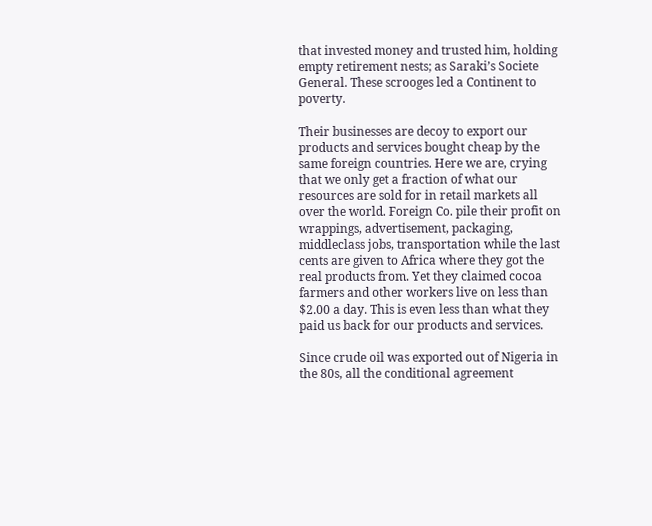that invested money and trusted him, holding empty retirement nests; as Saraki’s Societe General. These scrooges led a Continent to poverty.

Their businesses are decoy to export our products and services bought cheap by the same foreign countries. Here we are, crying that we only get a fraction of what our resources are sold for in retail markets all over the world. Foreign Co. pile their profit on wrappings, advertisement, packaging, middleclass jobs, transportation while the last cents are given to Africa where they got the real products from. Yet they claimed cocoa farmers and other workers live on less than $2.00 a day. This is even less than what they paid us back for our products and services.

Since crude oil was exported out of Nigeria in the 80s, all the conditional agreement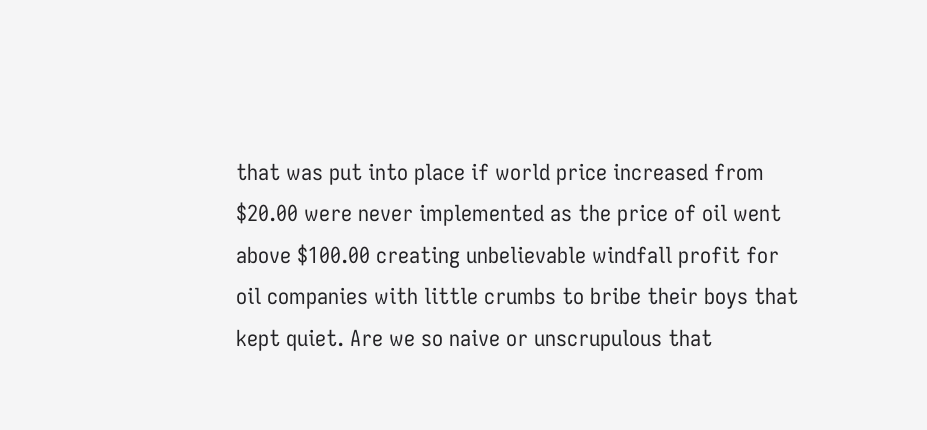that was put into place if world price increased from $20.00 were never implemented as the price of oil went above $100.00 creating unbelievable windfall profit for oil companies with little crumbs to bribe their boys that kept quiet. Are we so naive or unscrupulous that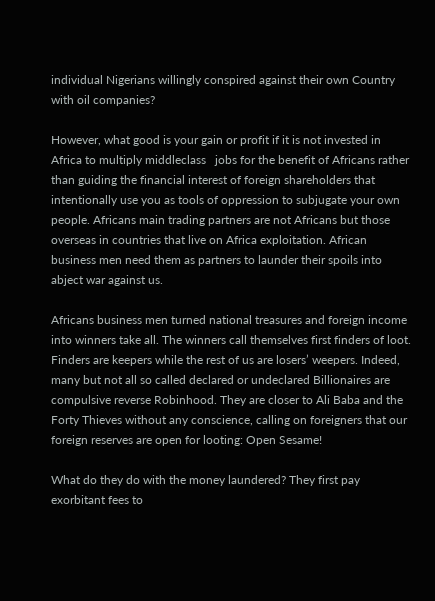individual Nigerians willingly conspired against their own Country with oil companies?

However, what good is your gain or profit if it is not invested in Africa to multiply middleclass   jobs for the benefit of Africans rather than guiding the financial interest of foreign shareholders that intentionally use you as tools of oppression to subjugate your own people. Africans main trading partners are not Africans but those overseas in countries that live on Africa exploitation. African business men need them as partners to launder their spoils into abject war against us.

Africans business men turned national treasures and foreign income into winners take all. The winners call themselves first finders of loot. Finders are keepers while the rest of us are losers’ weepers. Indeed, many but not all so called declared or undeclared Billionaires are compulsive reverse Robinhood. They are closer to Ali Baba and the Forty Thieves without any conscience, calling on foreigners that our foreign reserves are open for looting: Open Sesame!

What do they do with the money laundered? They first pay exorbitant fees to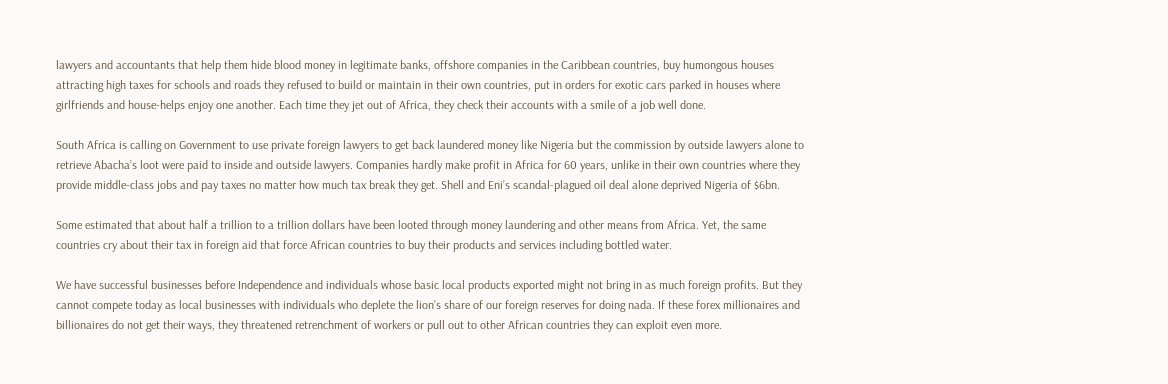lawyers and accountants that help them hide blood money in legitimate banks, offshore companies in the Caribbean countries, buy humongous houses attracting high taxes for schools and roads they refused to build or maintain in their own countries, put in orders for exotic cars parked in houses where girlfriends and house-helps enjoy one another. Each time they jet out of Africa, they check their accounts with a smile of a job well done.

South Africa is calling on Government to use private foreign lawyers to get back laundered money like Nigeria but the commission by outside lawyers alone to retrieve Abacha’s loot were paid to inside and outside lawyers. Companies hardly make profit in Africa for 60 years, unlike in their own countries where they provide middle-class jobs and pay taxes no matter how much tax break they get. Shell and Eni’s scandal-plagued oil deal alone deprived Nigeria of $6bn.

Some estimated that about half a trillion to a trillion dollars have been looted through money laundering and other means from Africa. Yet, the same countries cry about their tax in foreign aid that force African countries to buy their products and services including bottled water.

We have successful businesses before Independence and individuals whose basic local products exported might not bring in as much foreign profits. But they cannot compete today as local businesses with individuals who deplete the lion’s share of our foreign reserves for doing nada. If these forex millionaires and billionaires do not get their ways, they threatened retrenchment of workers or pull out to other African countries they can exploit even more.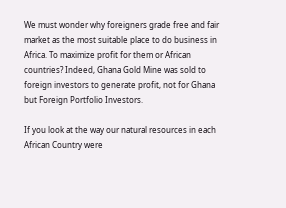We must wonder why foreigners grade free and fair market as the most suitable place to do business in Africa. To maximize profit for them or African countries? Indeed, Ghana Gold Mine was sold to foreign investors to generate profit, not for Ghana but Foreign Portfolio Investors.

If you look at the way our natural resources in each African Country were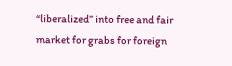“liberalized” into free and fair market for grabs for foreign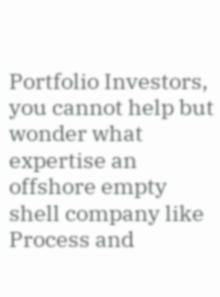Portfolio Investors, you cannot help but wonder what expertise an offshore empty shell company like Process and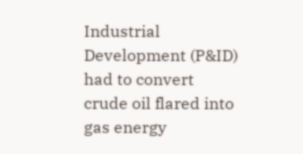Industrial Development (P&ID) had to convert crude oil flared into gas energy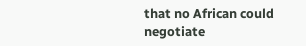that no African could negotiate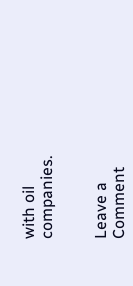with oil companies.


Leave a Comment